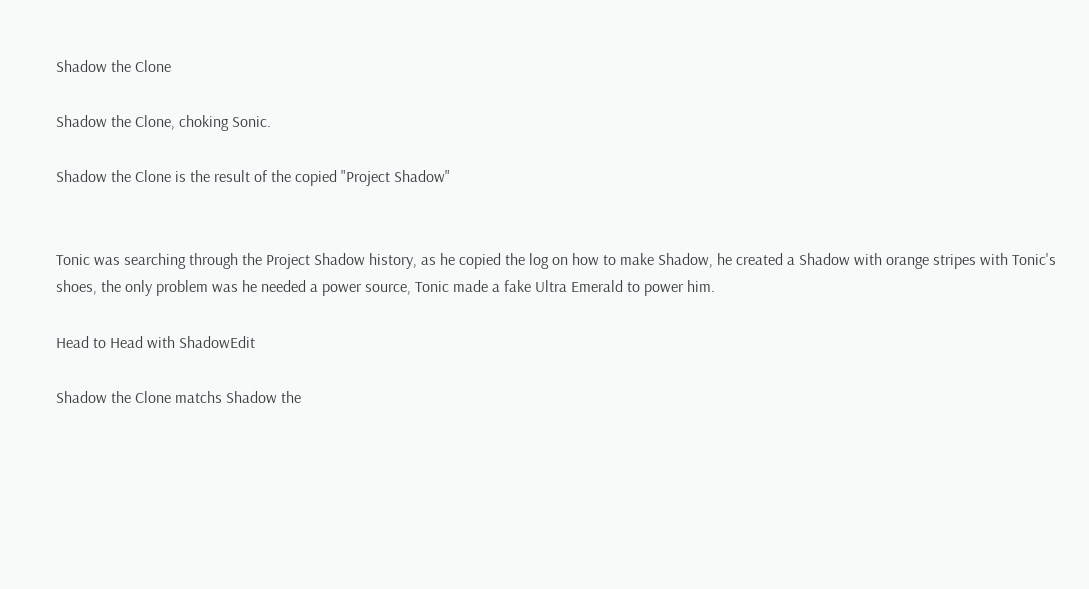Shadow the Clone

Shadow the Clone, choking Sonic.

Shadow the Clone is the result of the copied "Project Shadow"


Tonic was searching through the Project Shadow history, as he copied the log on how to make Shadow, he created a Shadow with orange stripes with Tonic's shoes, the only problem was he needed a power source, Tonic made a fake Ultra Emerald to power him.

Head to Head with ShadowEdit

Shadow the Clone matchs Shadow the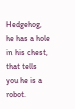Hedgehog, he has a hole in his chest, that tells you he is a robot.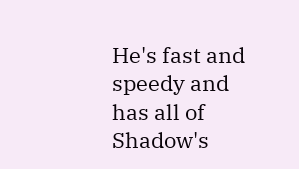He's fast and speedy and has all of Shadow's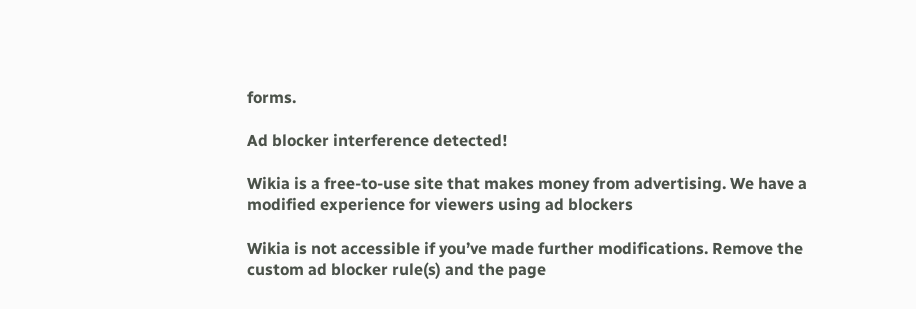forms.

Ad blocker interference detected!

Wikia is a free-to-use site that makes money from advertising. We have a modified experience for viewers using ad blockers

Wikia is not accessible if you’ve made further modifications. Remove the custom ad blocker rule(s) and the page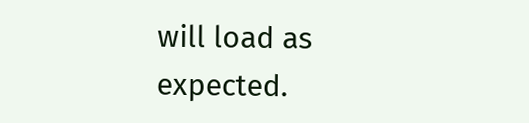will load as expected.